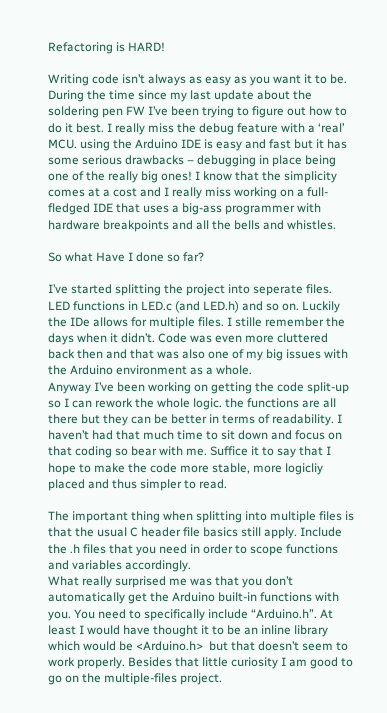Refactoring is HARD!

Writing code isn’t always as easy as you want it to be. During the time since my last update about the soldering pen FW I’ve been trying to figure out how to do it best. I really miss the debug feature with a ‘real’ MCU. using the Arduino IDE is easy and fast but it has some serious drawbacks – debugging in place being one of the really big ones! I know that the simplicity comes at a cost and I really miss working on a full-fledged IDE that uses a big-ass programmer with hardware breakpoints and all the bells and whistles.

So what Have I done so far?

I’ve started splitting the project into seperate files. LED functions in LED.c (and LED.h) and so on. Luckily the IDe allows for multiple files. I stille remember the days when it didn’t. Code was even more cluttered back then and that was also one of my big issues with the Arduino environment as a whole.
Anyway I’ve been working on getting the code split-up so I can rework the whole logic. the functions are all there but they can be better in terms of readability. I haven’t had that much time to sit down and focus on that coding so bear with me. Suffice it to say that I hope to make the code more stable, more logicliy placed and thus simpler to read.

The important thing when splitting into multiple files is that the usual C header file basics still apply. Include the .h files that you need in order to scope functions and variables accordingly.
What really surprised me was that you don’t automatically get the Arduino built-in functions with you. You need to specifically include “Arduino.h”. At least I would have thought it to be an inline library which would be <Arduino.h>  but that doesn’t seem to work properly. Besides that little curiosity I am good to go on the multiple-files project.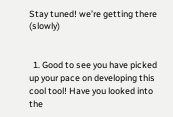Stay tuned! we’re getting there (slowly)


  1. Good to see you have picked up your pace on developing this cool tool! Have you looked into the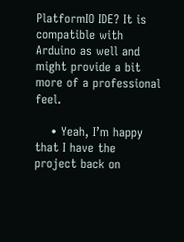PlatformIO IDE? It is compatible with Arduino as well and might provide a bit more of a professional feel.

    • Yeah, I’m happy that I have the project back on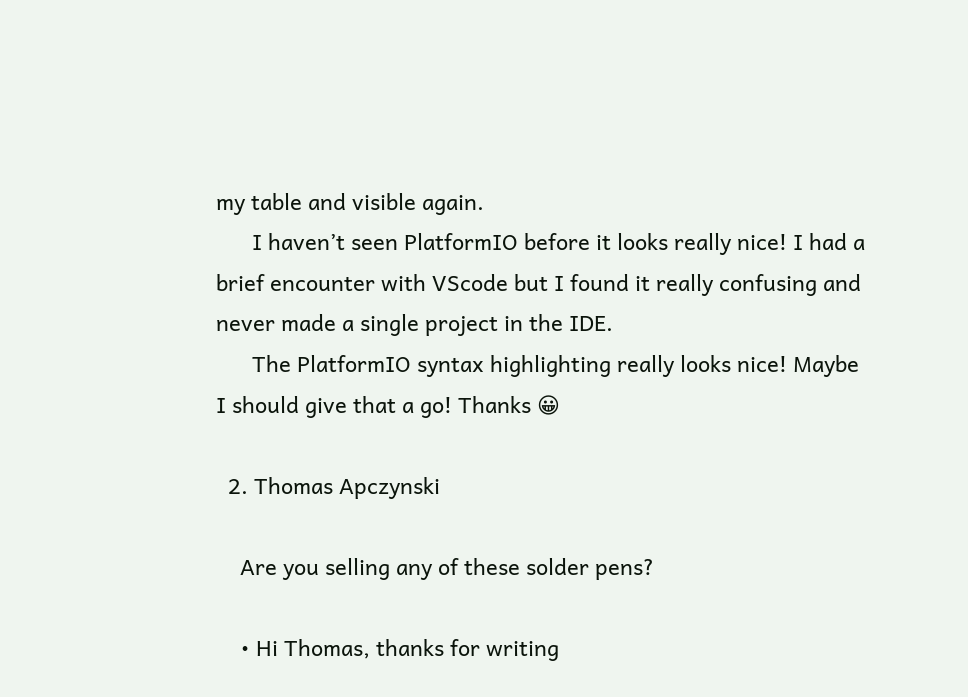my table and visible again.
      I haven’t seen PlatformIO before it looks really nice! I had a brief encounter with VScode but I found it really confusing and never made a single project in the IDE.
      The PlatformIO syntax highlighting really looks nice! Maybe I should give that a go! Thanks 😀

  2. Thomas Apczynski

    Are you selling any of these solder pens?

    • Hi Thomas, thanks for writing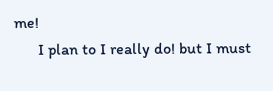me!
      I plan to I really do! but I must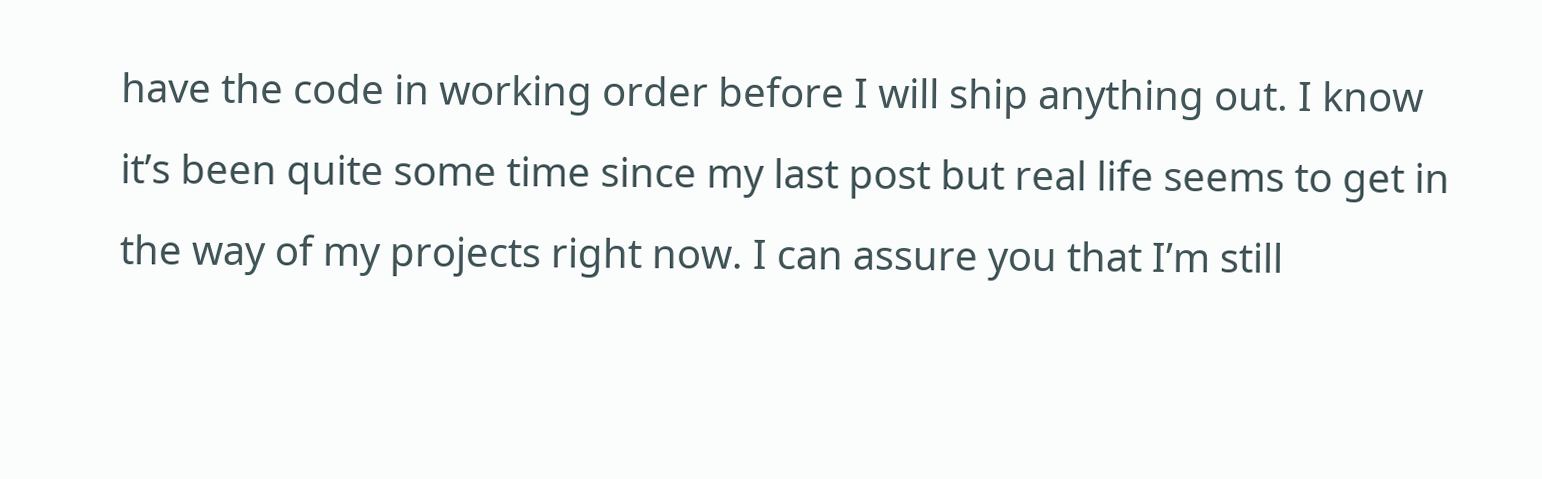have the code in working order before I will ship anything out. I know it’s been quite some time since my last post but real life seems to get in the way of my projects right now. I can assure you that I’m still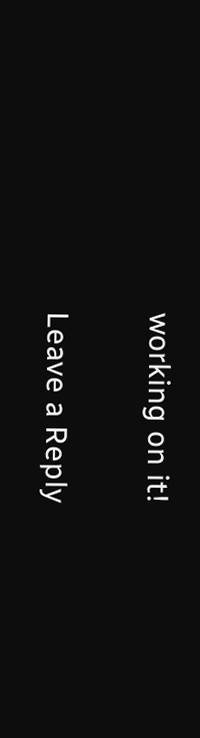working on it!

Leave a Reply